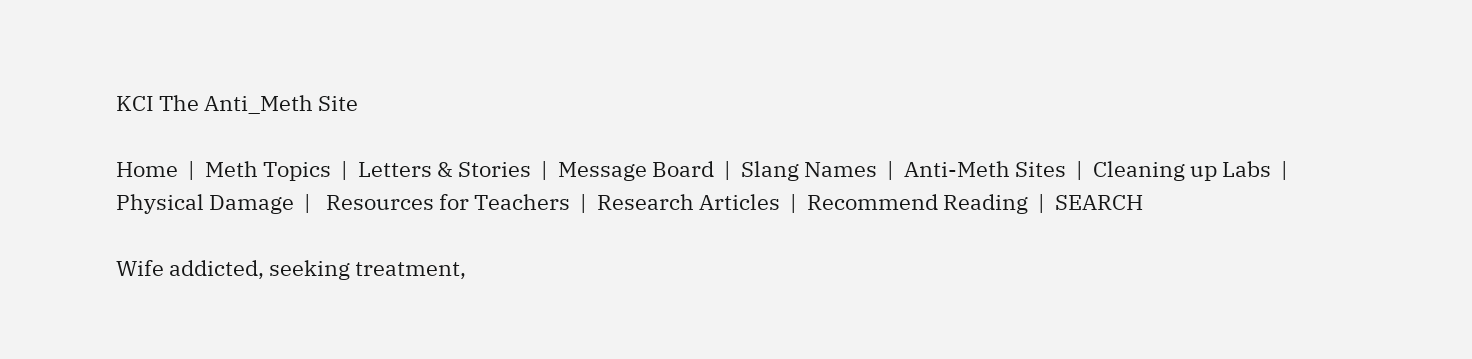KCI The Anti_Meth Site

Home  |  Meth Topics  |  Letters & Stories  |  Message Board  |  Slang Names  |  Anti-Meth Sites  |  Cleaning up Labs  |  Physical Damage  |   Resources for Teachers  |  Research Articles  |  Recommend Reading  |  SEARCH

Wife addicted, seeking treatment,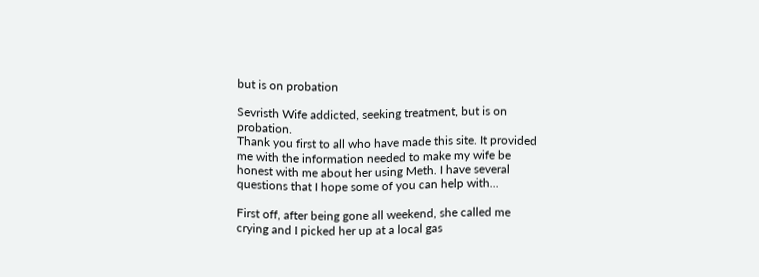but is on probation

Sevristh Wife addicted, seeking treatment, but is on probation.
Thank you first to all who have made this site. It provided me with the information needed to make my wife be honest with me about her using Meth. I have several questions that I hope some of you can help with...

First off, after being gone all weekend, she called me crying and I picked her up at a local gas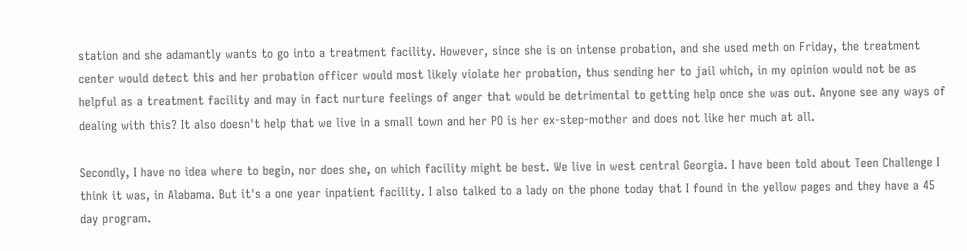station and she adamantly wants to go into a treatment facility. However, since she is on intense probation, and she used meth on Friday, the treatment center would detect this and her probation officer would most likely violate her probation, thus sending her to jail which, in my opinion would not be as helpful as a treatment facility and may in fact nurture feelings of anger that would be detrimental to getting help once she was out. Anyone see any ways of dealing with this? It also doesn't help that we live in a small town and her PO is her ex-step-mother and does not like her much at all.

Secondly, I have no idea where to begin, nor does she, on which facility might be best. We live in west central Georgia. I have been told about Teen Challenge I think it was, in Alabama. But it's a one year inpatient facility. I also talked to a lady on the phone today that I found in the yellow pages and they have a 45 day program.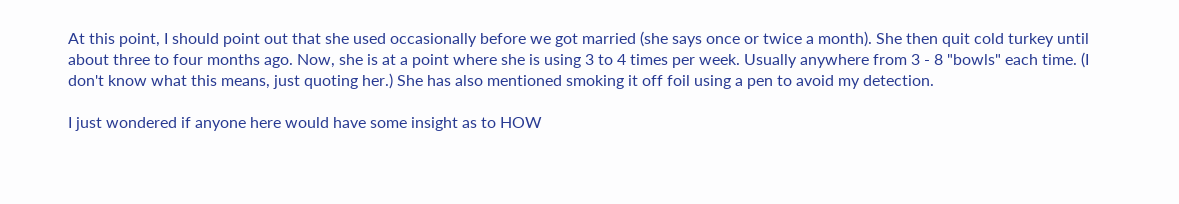At this point, I should point out that she used occasionally before we got married (she says once or twice a month). She then quit cold turkey until about three to four months ago. Now, she is at a point where she is using 3 to 4 times per week. Usually anywhere from 3 - 8 "bowls" each time. (I don't know what this means, just quoting her.) She has also mentioned smoking it off foil using a pen to avoid my detection.

I just wondered if anyone here would have some insight as to HOW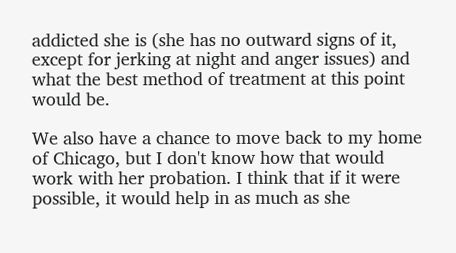addicted she is (she has no outward signs of it, except for jerking at night and anger issues) and what the best method of treatment at this point would be.

We also have a chance to move back to my home of Chicago, but I don't know how that would work with her probation. I think that if it were possible, it would help in as much as she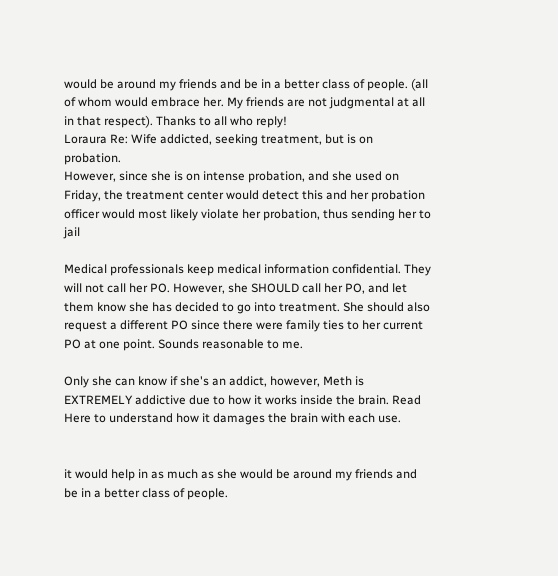would be around my friends and be in a better class of people. (all of whom would embrace her. My friends are not judgmental at all in that respect). Thanks to all who reply!
Loraura Re: Wife addicted, seeking treatment, but is on probation.
However, since she is on intense probation, and she used on Friday, the treatment center would detect this and her probation officer would most likely violate her probation, thus sending her to jail

Medical professionals keep medical information confidential. They will not call her PO. However, she SHOULD call her PO, and let them know she has decided to go into treatment. She should also request a different PO since there were family ties to her current PO at one point. Sounds reasonable to me.

Only she can know if she's an addict, however, Meth is EXTREMELY addictive due to how it works inside the brain. Read Here to understand how it damages the brain with each use.


it would help in as much as she would be around my friends and be in a better class of people.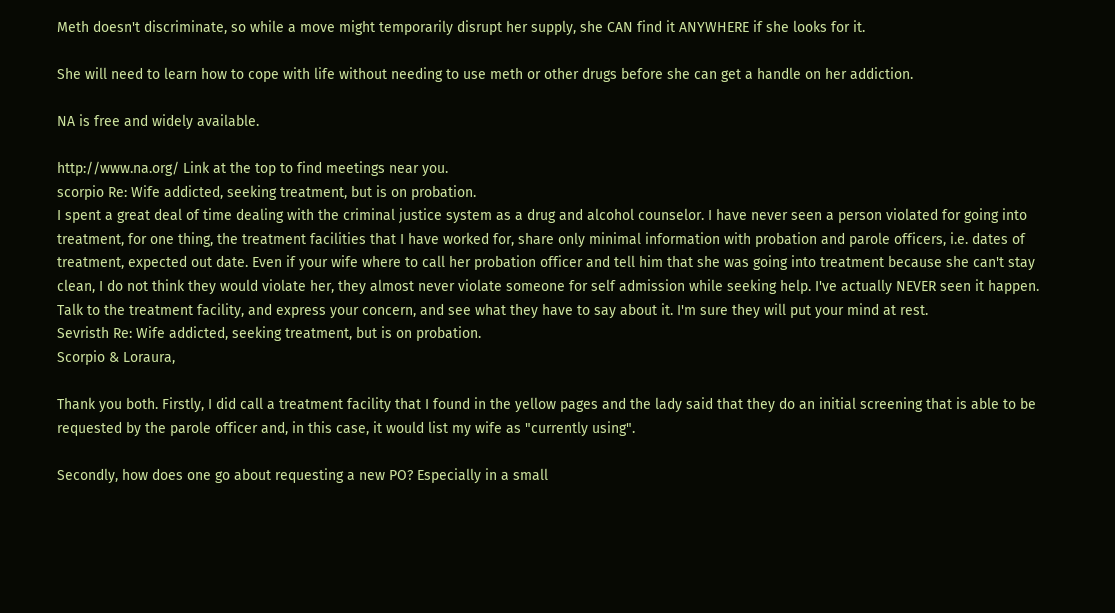Meth doesn't discriminate, so while a move might temporarily disrupt her supply, she CAN find it ANYWHERE if she looks for it.

She will need to learn how to cope with life without needing to use meth or other drugs before she can get a handle on her addiction.

NA is free and widely available.

http://www.na.org/ Link at the top to find meetings near you.
scorpio Re: Wife addicted, seeking treatment, but is on probation.
I spent a great deal of time dealing with the criminal justice system as a drug and alcohol counselor. I have never seen a person violated for going into treatment, for one thing, the treatment facilities that I have worked for, share only minimal information with probation and parole officers, i.e. dates of treatment, expected out date. Even if your wife where to call her probation officer and tell him that she was going into treatment because she can't stay clean, I do not think they would violate her, they almost never violate someone for self admission while seeking help. I've actually NEVER seen it happen. Talk to the treatment facility, and express your concern, and see what they have to say about it. I'm sure they will put your mind at rest.
Sevristh Re: Wife addicted, seeking treatment, but is on probation.
Scorpio & Loraura,

Thank you both. Firstly, I did call a treatment facility that I found in the yellow pages and the lady said that they do an initial screening that is able to be requested by the parole officer and, in this case, it would list my wife as "currently using".

Secondly, how does one go about requesting a new PO? Especially in a small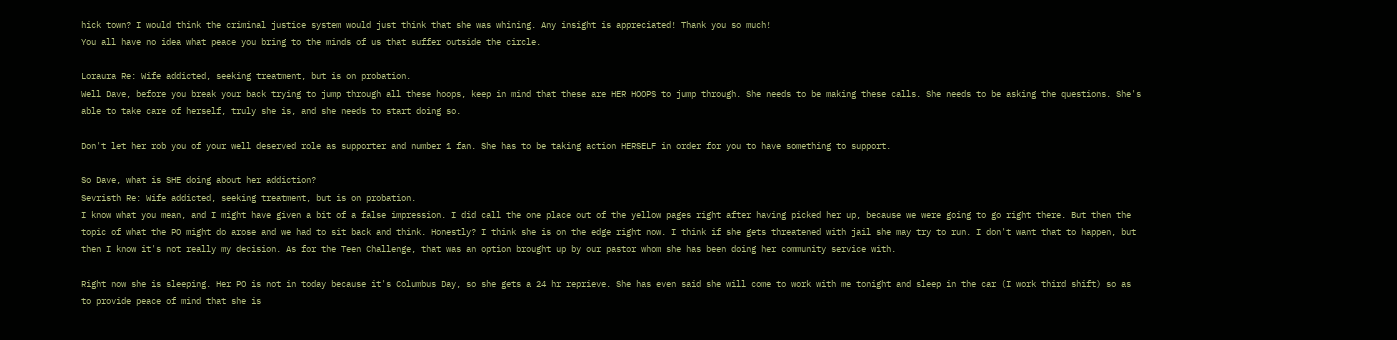hick town? I would think the criminal justice system would just think that she was whining. Any insight is appreciated! Thank you so much!
You all have no idea what peace you bring to the minds of us that suffer outside the circle.

Loraura Re: Wife addicted, seeking treatment, but is on probation.
Well Dave, before you break your back trying to jump through all these hoops, keep in mind that these are HER HOOPS to jump through. She needs to be making these calls. She needs to be asking the questions. She's able to take care of herself, truly she is, and she needs to start doing so.

Don't let her rob you of your well deserved role as supporter and number 1 fan. She has to be taking action HERSELF in order for you to have something to support.

So Dave, what is SHE doing about her addiction?
Sevristh Re: Wife addicted, seeking treatment, but is on probation.
I know what you mean, and I might have given a bit of a false impression. I did call the one place out of the yellow pages right after having picked her up, because we were going to go right there. But then the topic of what the PO might do arose and we had to sit back and think. Honestly? I think she is on the edge right now. I think if she gets threatened with jail she may try to run. I don't want that to happen, but then I know it's not really my decision. As for the Teen Challenge, that was an option brought up by our pastor whom she has been doing her community service with.

Right now she is sleeping. Her PO is not in today because it's Columbus Day, so she gets a 24 hr reprieve. She has even said she will come to work with me tonight and sleep in the car (I work third shift) so as to provide peace of mind that she is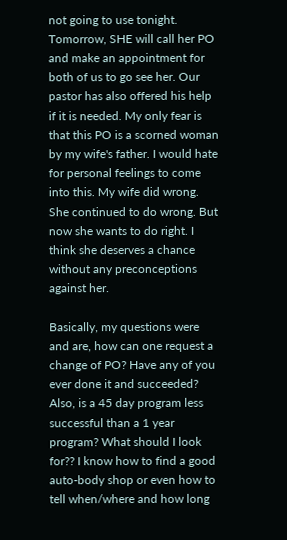not going to use tonight. Tomorrow, SHE will call her PO and make an appointment for both of us to go see her. Our pastor has also offered his help if it is needed. My only fear is that this PO is a scorned woman by my wife's father. I would hate for personal feelings to come into this. My wife did wrong. She continued to do wrong. But now she wants to do right. I think she deserves a chance without any preconceptions against her.

Basically, my questions were and are, how can one request a change of PO? Have any of you ever done it and succeeded? Also, is a 45 day program less successful than a 1 year program? What should I look for?? I know how to find a good auto-body shop or even how to tell when/where and how long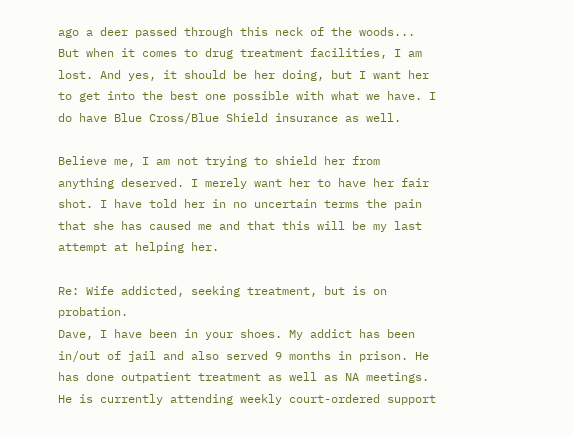ago a deer passed through this neck of the woods... But when it comes to drug treatment facilities, I am lost. And yes, it should be her doing, but I want her to get into the best one possible with what we have. I do have Blue Cross/Blue Shield insurance as well.

Believe me, I am not trying to shield her from anything deserved. I merely want her to have her fair shot. I have told her in no uncertain terms the pain that she has caused me and that this will be my last attempt at helping her.

Re: Wife addicted, seeking treatment, but is on probation.
Dave, I have been in your shoes. My addict has been in/out of jail and also served 9 months in prison. He has done outpatient treatment as well as NA meetings. He is currently attending weekly court-ordered support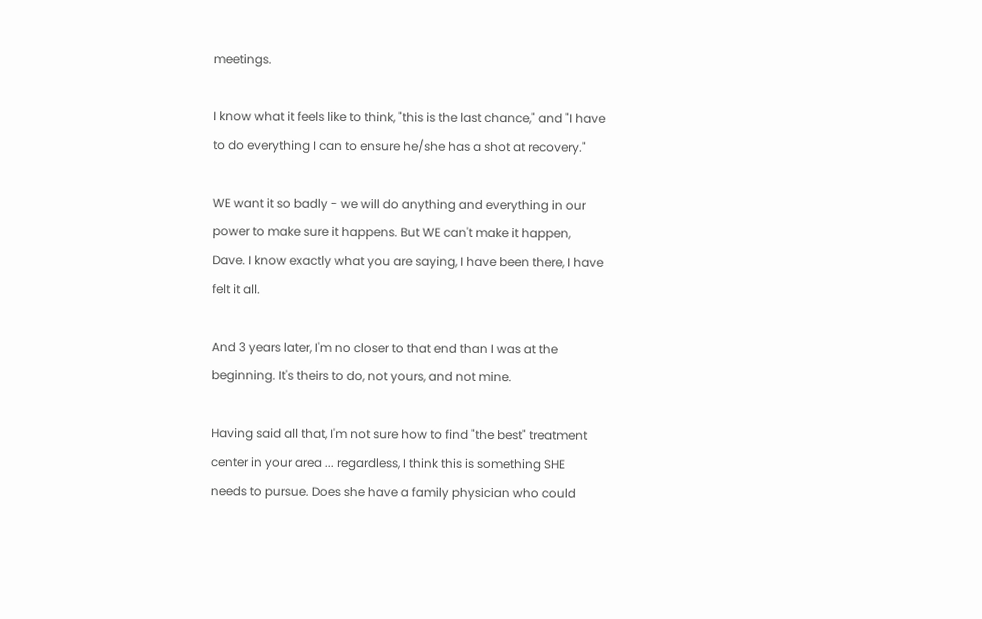meetings.

I know what it feels like to think, "this is the last chance," and "I have to do everything I can to ensure he/she has a shot at recovery."

WE want it so badly - we will do anything and everything in our power to make sure it happens. But WE can't make it happen, Dave. I know exactly what you are saying, I have been there, I have felt it all.

And 3 years later, I'm no closer to that end than I was at the beginning. It's theirs to do, not yours, and not mine.

Having said all that, I'm not sure how to find "the best" treatment center in your area ... regardless, I think this is something SHE needs to pursue. Does she have a family physician who could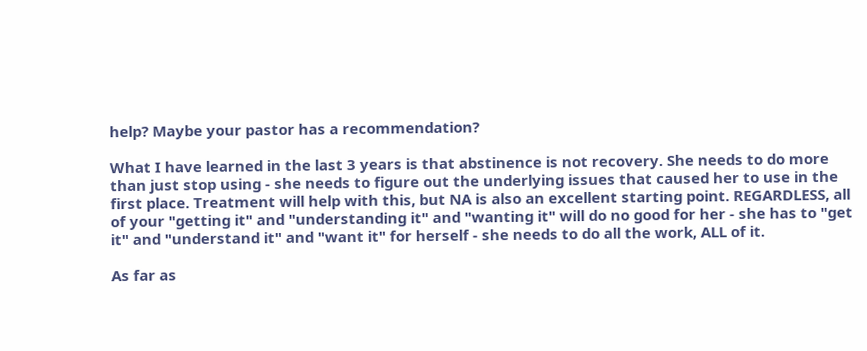help? Maybe your pastor has a recommendation?

What I have learned in the last 3 years is that abstinence is not recovery. She needs to do more than just stop using - she needs to figure out the underlying issues that caused her to use in the first place. Treatment will help with this, but NA is also an excellent starting point. REGARDLESS, all of your "getting it" and "understanding it" and "wanting it" will do no good for her - she has to "get it" and "understand it" and "want it" for herself - she needs to do all the work, ALL of it.

As far as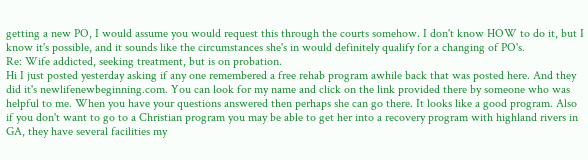getting a new PO, I would assume you would request this through the courts somehow. I don't know HOW to do it, but I know it's possible, and it sounds like the circumstances she's in would definitely qualify for a changing of PO's.
Re: Wife addicted, seeking treatment, but is on probation.
Hi I just posted yesterday asking if any one remembered a free rehab program awhile back that was posted here. And they did it's newlifenewbeginning.com. You can look for my name and click on the link provided there by someone who was helpful to me. When you have your questions answered then perhaps she can go there. It looks like a good program. Also if you don't want to go to a Christian program you may be able to get her into a recovery program with highland rivers in GA, they have several facilities my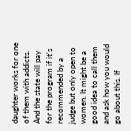daughter works for one of them with addicts. And the state will pay for the program if it's recommended by a judge but only open to women. It might be a good idea to call them and ask how you would go about this. If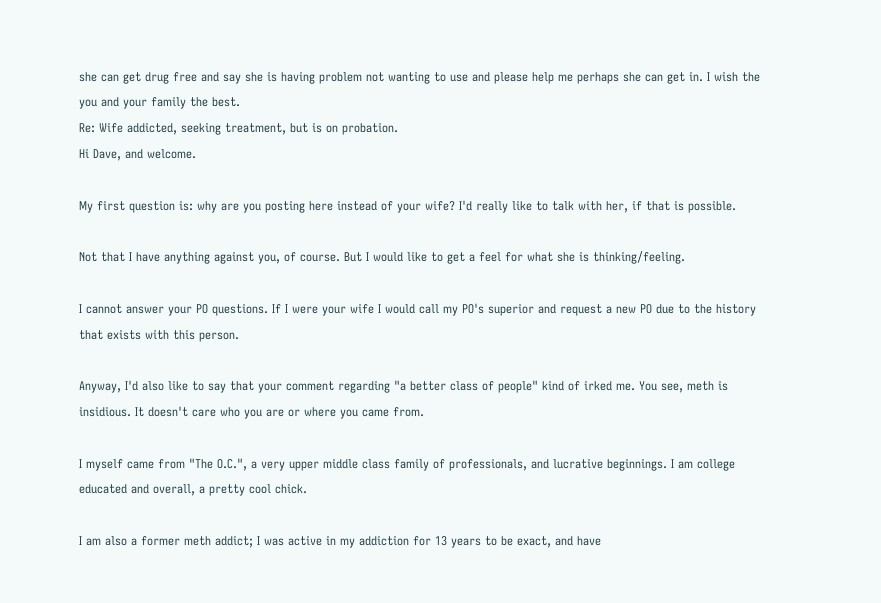she can get drug free and say she is having problem not wanting to use and please help me perhaps she can get in. I wish the you and your family the best.
Re: Wife addicted, seeking treatment, but is on probation.
Hi Dave, and welcome.

My first question is: why are you posting here instead of your wife? I'd really like to talk with her, if that is possible.

Not that I have anything against you, of course. But I would like to get a feel for what she is thinking/feeling.

I cannot answer your PO questions. If I were your wife I would call my PO's superior and request a new PO due to the history that exists with this person.

Anyway, I'd also like to say that your comment regarding "a better class of people" kind of irked me. You see, meth is insidious. It doesn't care who you are or where you came from.

I myself came from "The O.C.", a very upper middle class family of professionals, and lucrative beginnings. I am college educated and overall, a pretty cool chick.

I am also a former meth addict; I was active in my addiction for 13 years to be exact, and have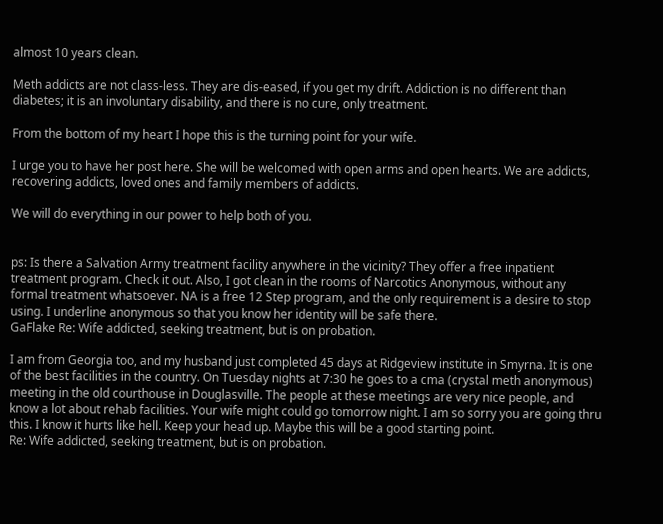almost 10 years clean.

Meth addicts are not class-less. They are dis-eased, if you get my drift. Addiction is no different than diabetes; it is an involuntary disability, and there is no cure, only treatment.

From the bottom of my heart I hope this is the turning point for your wife.

I urge you to have her post here. She will be welcomed with open arms and open hearts. We are addicts, recovering addicts, loved ones and family members of addicts.

We will do everything in our power to help both of you.


ps: Is there a Salvation Army treatment facility anywhere in the vicinity? They offer a free inpatient treatment program. Check it out. Also, I got clean in the rooms of Narcotics Anonymous, without any formal treatment whatsoever. NA is a free 12 Step program, and the only requirement is a desire to stop using. I underline anonymous so that you know her identity will be safe there.
GaFlake Re: Wife addicted, seeking treatment, but is on probation.

I am from Georgia too, and my husband just completed 45 days at Ridgeview institute in Smyrna. It is one of the best facilities in the country. On Tuesday nights at 7:30 he goes to a cma (crystal meth anonymous) meeting in the old courthouse in Douglasville. The people at these meetings are very nice people, and know a lot about rehab facilities. Your wife might could go tomorrow night. I am so sorry you are going thru this. I know it hurts like hell. Keep your head up. Maybe this will be a good starting point.
Re: Wife addicted, seeking treatment, but is on probation.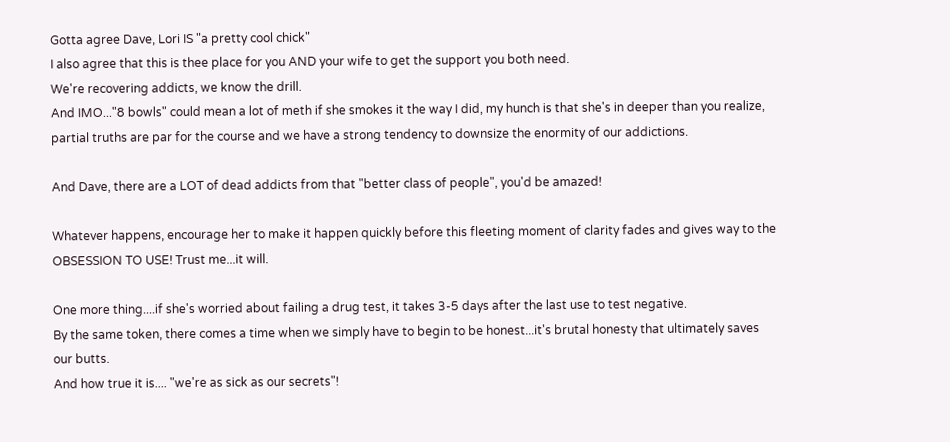Gotta agree Dave, Lori IS "a pretty cool chick"
I also agree that this is thee place for you AND your wife to get the support you both need.
We're recovering addicts, we know the drill.
And IMO..."8 bowls" could mean a lot of meth if she smokes it the way I did, my hunch is that she's in deeper than you realize, partial truths are par for the course and we have a strong tendency to downsize the enormity of our addictions.

And Dave, there are a LOT of dead addicts from that "better class of people", you'd be amazed!

Whatever happens, encourage her to make it happen quickly before this fleeting moment of clarity fades and gives way to the OBSESSION TO USE! Trust me...it will.

One more thing....if she's worried about failing a drug test, it takes 3-5 days after the last use to test negative.
By the same token, there comes a time when we simply have to begin to be honest...it's brutal honesty that ultimately saves our butts.
And how true it is.... "we're as sick as our secrets"!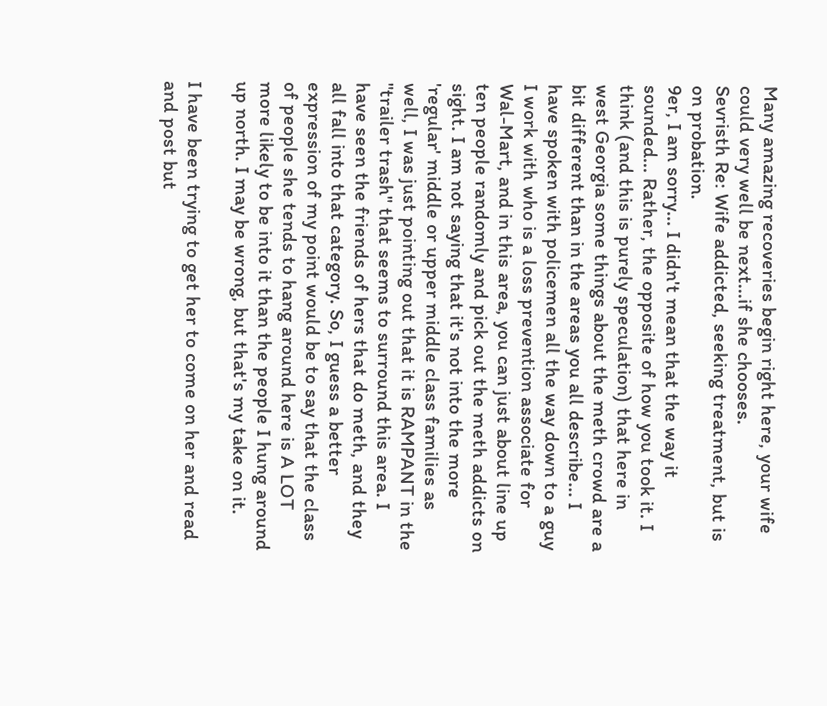Many amazing recoveries begin right here, your wife could very well be next...if she chooses.
Sevristh Re: Wife addicted, seeking treatment, but is on probation.
9er, I am sorry... I didn't mean that the way it sounded... Rather, the opposite of how you took it. I think (and this is purely speculation) that here in west Georgia some things about the meth crowd are a bit different than in the areas you all describe... I have spoken with policemen all the way down to a guy I work with who is a loss prevention associate for Wal-Mart, and in this area, you can just about line up ten people randomly and pick out the meth addicts on sight. I am not saying that it's not into the more 'regular' middle or upper middle class families as well, I was just pointing out that it is RAMPANT in the "trailer trash" that seems to surround this area. I have seen the friends of hers that do meth, and they all fall into that category. So, I guess a better expression of my point would be to say that the class of people she tends to hang around here is A LOT more likely to be into it than the people I hung around up north. I may be wrong, but that's my take on it.

I have been trying to get her to come on her and read and post but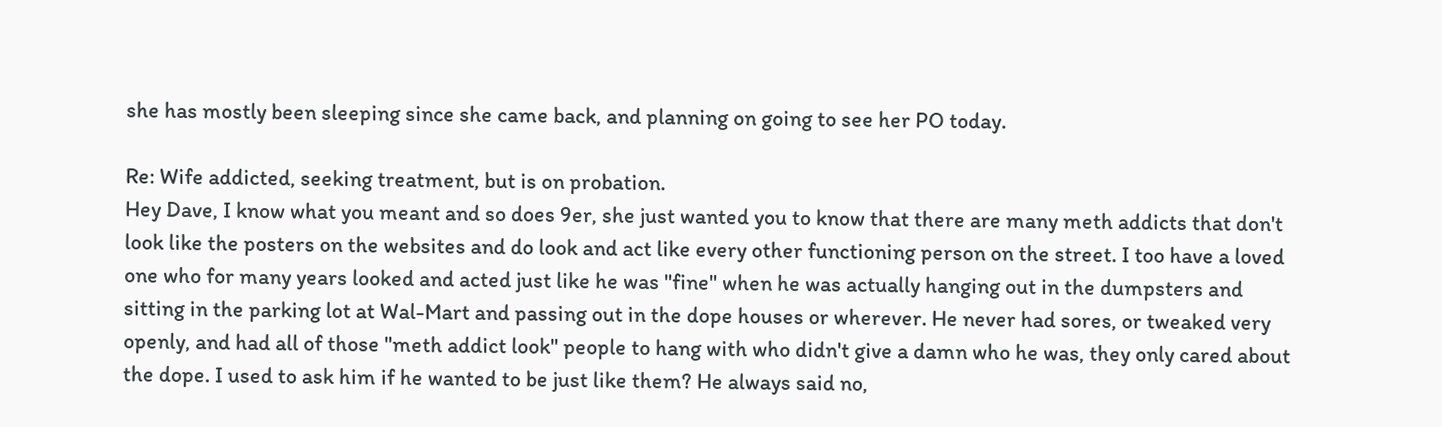she has mostly been sleeping since she came back, and planning on going to see her PO today.

Re: Wife addicted, seeking treatment, but is on probation.
Hey Dave, I know what you meant and so does 9er, she just wanted you to know that there are many meth addicts that don't look like the posters on the websites and do look and act like every other functioning person on the street. I too have a loved one who for many years looked and acted just like he was "fine" when he was actually hanging out in the dumpsters and sitting in the parking lot at Wal-Mart and passing out in the dope houses or wherever. He never had sores, or tweaked very openly, and had all of those "meth addict look" people to hang with who didn't give a damn who he was, they only cared about the dope. I used to ask him if he wanted to be just like them? He always said no,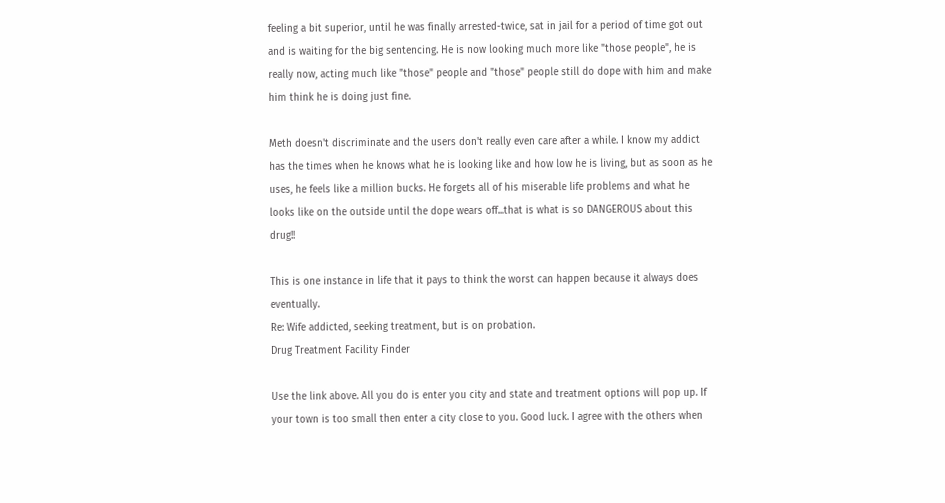feeling a bit superior, until he was finally arrested-twice, sat in jail for a period of time got out and is waiting for the big sentencing. He is now looking much more like "those people", he is really now, acting much like "those" people and "those" people still do dope with him and make him think he is doing just fine.

Meth doesn't discriminate and the users don't really even care after a while. I know my addict has the times when he knows what he is looking like and how low he is living, but as soon as he uses, he feels like a million bucks. He forgets all of his miserable life problems and what he looks like on the outside until the dope wears off...that is what is so DANGEROUS about this drug!!

This is one instance in life that it pays to think the worst can happen because it always does eventually.
Re: Wife addicted, seeking treatment, but is on probation.
Drug Treatment Facility Finder

Use the link above. All you do is enter you city and state and treatment options will pop up. If your town is too small then enter a city close to you. Good luck. I agree with the others when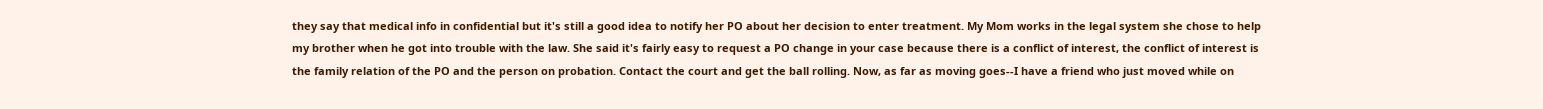they say that medical info in confidential but it's still a good idea to notify her PO about her decision to enter treatment. My Mom works in the legal system she chose to help my brother when he got into trouble with the law. She said it's fairly easy to request a PO change in your case because there is a conflict of interest, the conflict of interest is the family relation of the PO and the person on probation. Contact the court and get the ball rolling. Now, as far as moving goes--I have a friend who just moved while on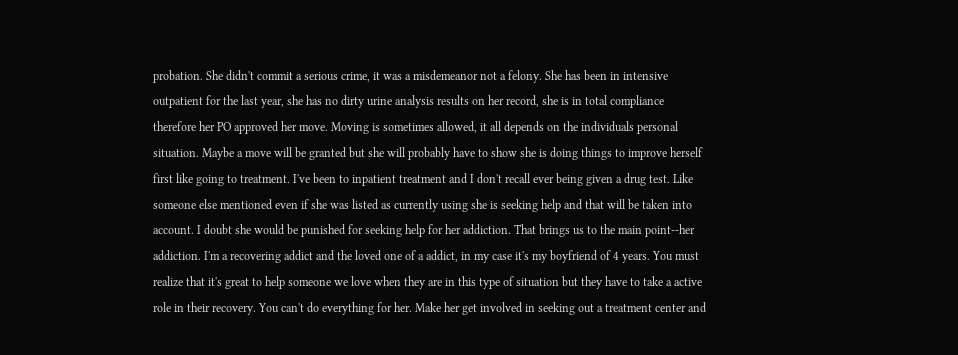probation. She didn't commit a serious crime, it was a misdemeanor not a felony. She has been in intensive outpatient for the last year, she has no dirty urine analysis results on her record, she is in total compliance therefore her PO approved her move. Moving is sometimes allowed, it all depends on the individuals personal situation. Maybe a move will be granted but she will probably have to show she is doing things to improve herself first like going to treatment. I've been to inpatient treatment and I don't recall ever being given a drug test. Like someone else mentioned even if she was listed as currently using she is seeking help and that will be taken into account. I doubt she would be punished for seeking help for her addiction. That brings us to the main point--her addiction. I'm a recovering addict and the loved one of a addict, in my case it's my boyfriend of 4 years. You must realize that it's great to help someone we love when they are in this type of situation but they have to take a active role in their recovery. You can't do everything for her. Make her get involved in seeking out a treatment center and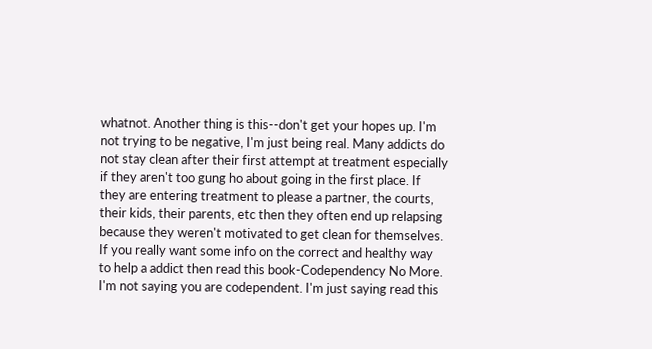whatnot. Another thing is this--don't get your hopes up. I'm not trying to be negative, I'm just being real. Many addicts do not stay clean after their first attempt at treatment especially if they aren't too gung ho about going in the first place. If they are entering treatment to please a partner, the courts, their kids, their parents, etc then they often end up relapsing because they weren't motivated to get clean for themselves. If you really want some info on the correct and healthy way to help a addict then read this book-Codependency No More. I'm not saying you are codependent. I'm just saying read this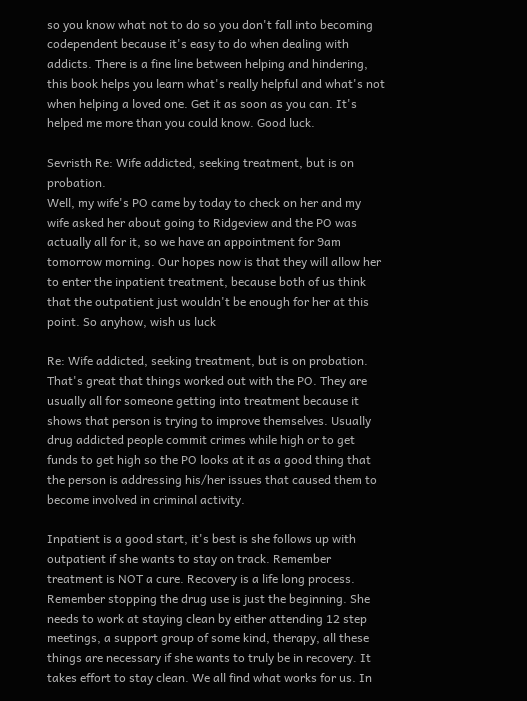so you know what not to do so you don't fall into becoming codependent because it's easy to do when dealing with addicts. There is a fine line between helping and hindering, this book helps you learn what's really helpful and what's not when helping a loved one. Get it as soon as you can. It's helped me more than you could know. Good luck.

Sevristh Re: Wife addicted, seeking treatment, but is on probation.
Well, my wife's PO came by today to check on her and my wife asked her about going to Ridgeview and the PO was actually all for it, so we have an appointment for 9am tomorrow morning. Our hopes now is that they will allow her to enter the inpatient treatment, because both of us think that the outpatient just wouldn't be enough for her at this point. So anyhow, wish us luck

Re: Wife addicted, seeking treatment, but is on probation.
That's great that things worked out with the PO. They are usually all for someone getting into treatment because it shows that person is trying to improve themselves. Usually drug addicted people commit crimes while high or to get funds to get high so the PO looks at it as a good thing that the person is addressing his/her issues that caused them to become involved in criminal activity.

Inpatient is a good start, it's best is she follows up with outpatient if she wants to stay on track. Remember treatment is NOT a cure. Recovery is a life long process. Remember stopping the drug use is just the beginning. She needs to work at staying clean by either attending 12 step meetings, a support group of some kind, therapy, all these things are necessary if she wants to truly be in recovery. It takes effort to stay clean. We all find what works for us. In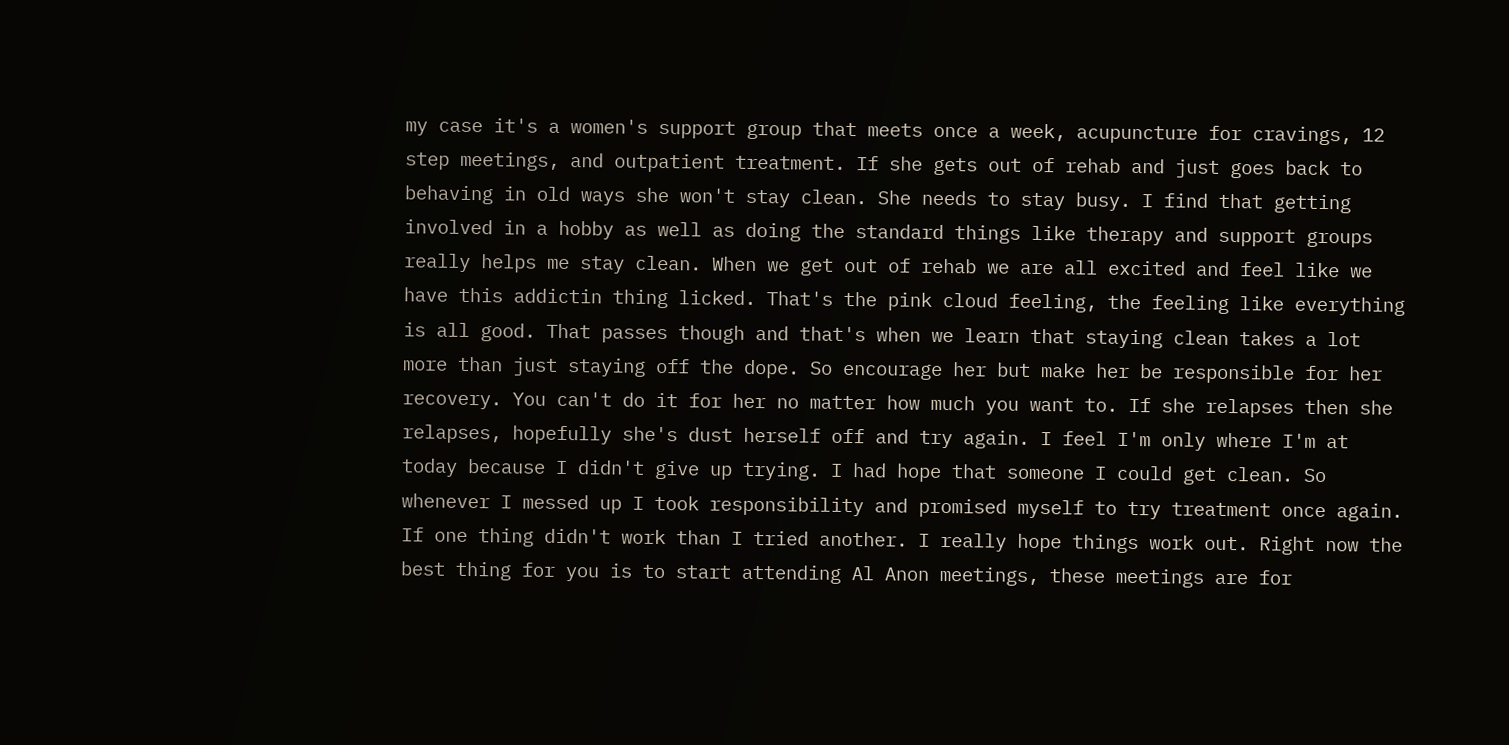my case it's a women's support group that meets once a week, acupuncture for cravings, 12 step meetings, and outpatient treatment. If she gets out of rehab and just goes back to behaving in old ways she won't stay clean. She needs to stay busy. I find that getting involved in a hobby as well as doing the standard things like therapy and support groups really helps me stay clean. When we get out of rehab we are all excited and feel like we have this addictin thing licked. That's the pink cloud feeling, the feeling like everything is all good. That passes though and that's when we learn that staying clean takes a lot more than just staying off the dope. So encourage her but make her be responsible for her recovery. You can't do it for her no matter how much you want to. If she relapses then she relapses, hopefully she's dust herself off and try again. I feel I'm only where I'm at today because I didn't give up trying. I had hope that someone I could get clean. So whenever I messed up I took responsibility and promised myself to try treatment once again. If one thing didn't work than I tried another. I really hope things work out. Right now the best thing for you is to start attending Al Anon meetings, these meetings are for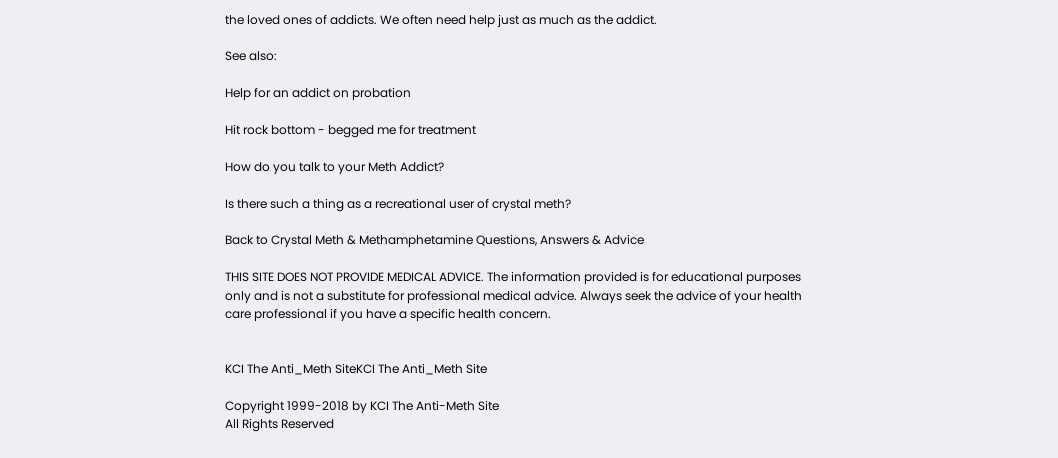the loved ones of addicts. We often need help just as much as the addict.

See also:

Help for an addict on probation

Hit rock bottom - begged me for treatment

How do you talk to your Meth Addict?

Is there such a thing as a recreational user of crystal meth?

Back to Crystal Meth & Methamphetamine Questions, Answers & Advice

THIS SITE DOES NOT PROVIDE MEDICAL ADVICE. The information provided is for educational purposes only and is not a substitute for professional medical advice. Always seek the advice of your health care professional if you have a specific health concern.


KCI The Anti_Meth SiteKCI The Anti_Meth Site

Copyright 1999-2018 by KCI The Anti-Meth Site
All Rights Reserved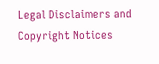Legal Disclaimers and Copyright Notices